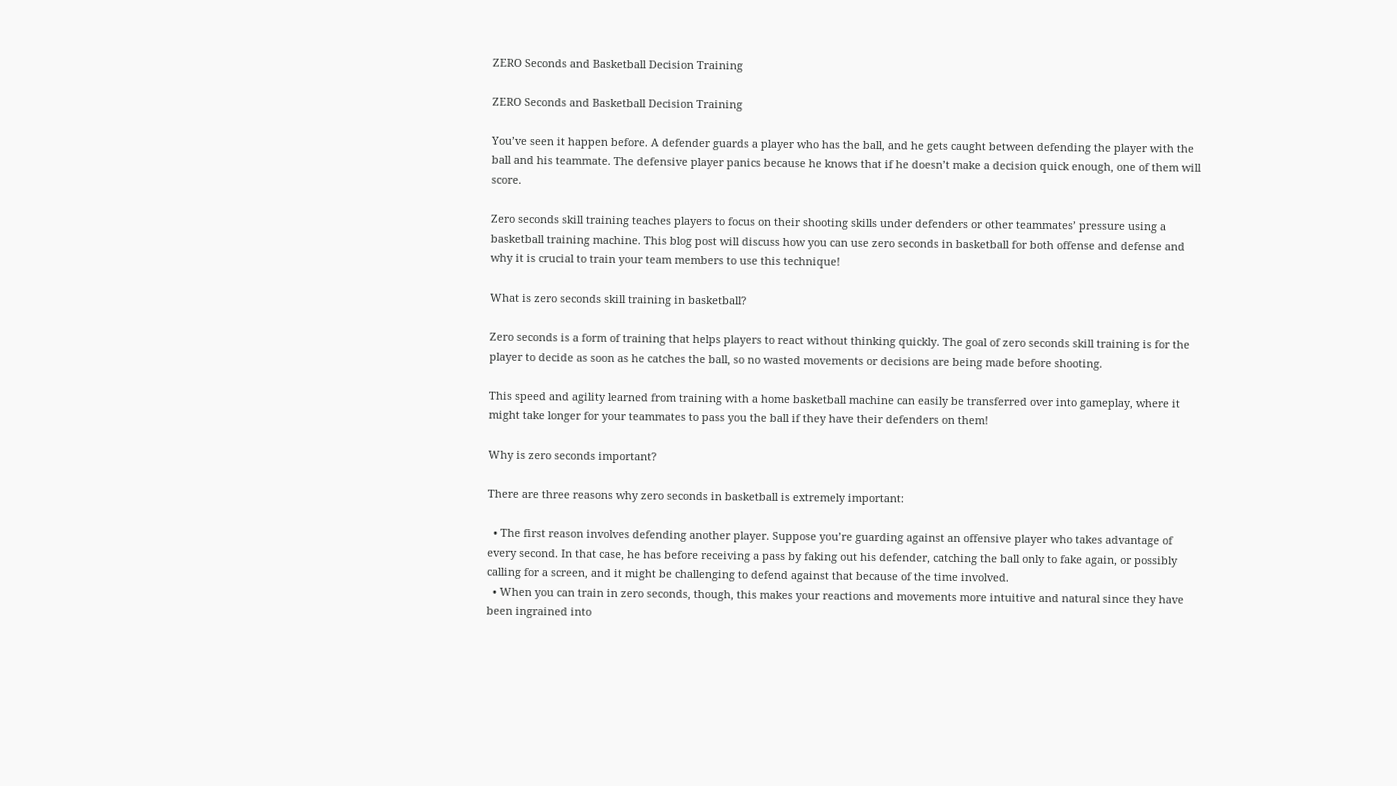ZERO Seconds and Basketball Decision Training

ZERO Seconds and Basketball Decision Training

You’ve seen it happen before. A defender guards a player who has the ball, and he gets caught between defending the player with the ball and his teammate. The defensive player panics because he knows that if he doesn’t make a decision quick enough, one of them will score.

Zero seconds skill training teaches players to focus on their shooting skills under defenders or other teammates’ pressure using a basketball training machine. This blog post will discuss how you can use zero seconds in basketball for both offense and defense and why it is crucial to train your team members to use this technique!

What is zero seconds skill training in basketball?

Zero seconds is a form of training that helps players to react without thinking quickly. The goal of zero seconds skill training is for the player to decide as soon as he catches the ball, so no wasted movements or decisions are being made before shooting.

This speed and agility learned from training with a home basketball machine can easily be transferred over into gameplay, where it might take longer for your teammates to pass you the ball if they have their defenders on them!

Why is zero seconds important?

There are three reasons why zero seconds in basketball is extremely important:

  • The first reason involves defending another player. Suppose you’re guarding against an offensive player who takes advantage of every second. In that case, he has before receiving a pass by faking out his defender, catching the ball only to fake again, or possibly calling for a screen, and it might be challenging to defend against that because of the time involved.
  • When you can train in zero seconds, though, this makes your reactions and movements more intuitive and natural since they have been ingrained into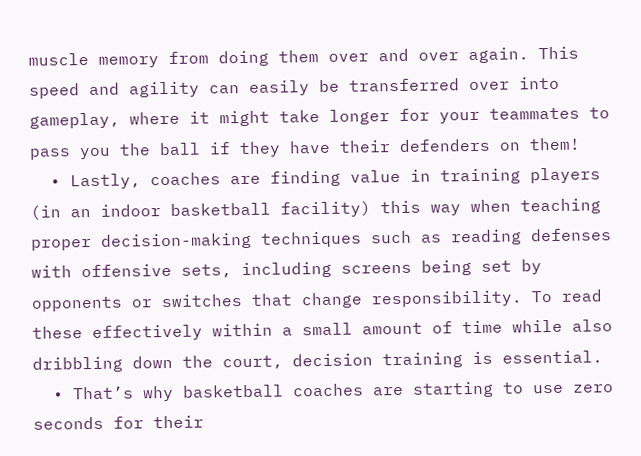muscle memory from doing them over and over again. This speed and agility can easily be transferred over into gameplay, where it might take longer for your teammates to pass you the ball if they have their defenders on them!
  • Lastly, coaches are finding value in training players (in an indoor basketball facility) this way when teaching proper decision-making techniques such as reading defenses with offensive sets, including screens being set by opponents or switches that change responsibility. To read these effectively within a small amount of time while also dribbling down the court, decision training is essential.
  • That’s why basketball coaches are starting to use zero seconds for their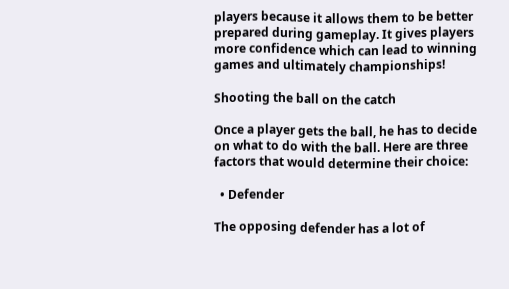players because it allows them to be better prepared during gameplay. It gives players more confidence which can lead to winning games and ultimately championships!

Shooting the ball on the catch

Once a player gets the ball, he has to decide on what to do with the ball. Here are three factors that would determine their choice:

  • Defender

The opposing defender has a lot of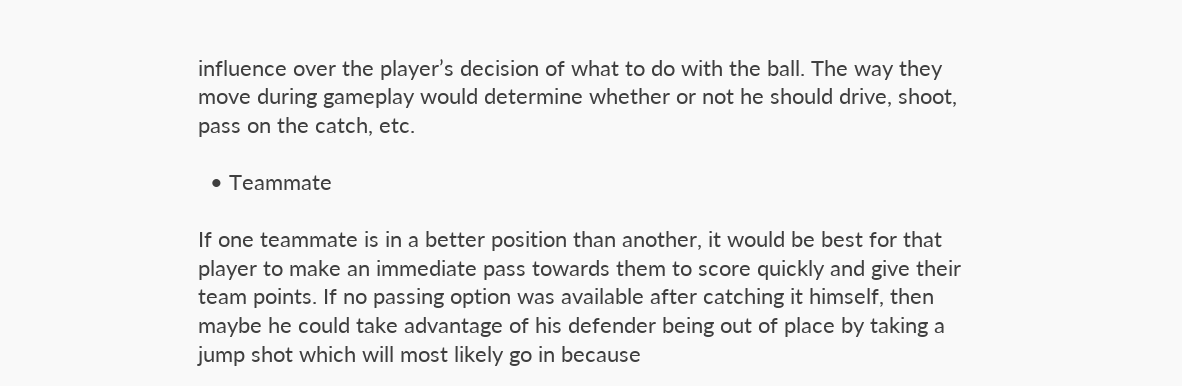influence over the player’s decision of what to do with the ball. The way they move during gameplay would determine whether or not he should drive, shoot, pass on the catch, etc.

  • Teammate

If one teammate is in a better position than another, it would be best for that player to make an immediate pass towards them to score quickly and give their team points. If no passing option was available after catching it himself, then maybe he could take advantage of his defender being out of place by taking a jump shot which will most likely go in because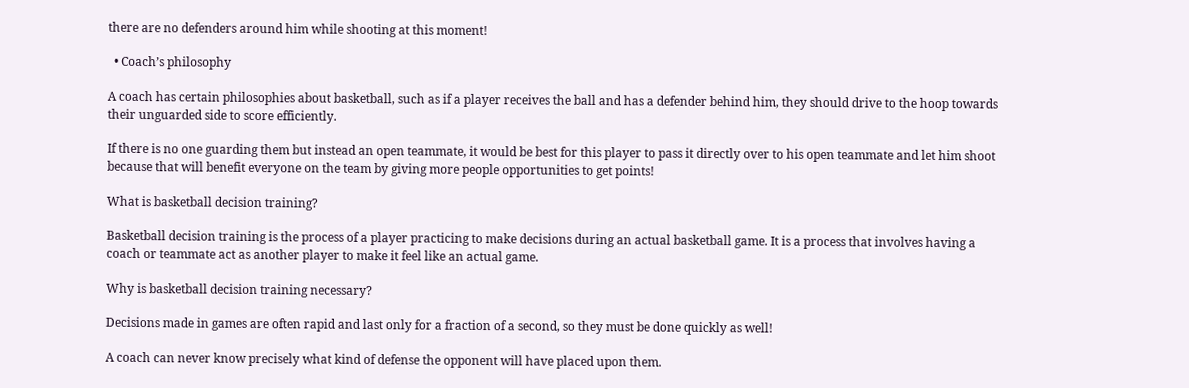there are no defenders around him while shooting at this moment!

  • Coach’s philosophy

A coach has certain philosophies about basketball, such as if a player receives the ball and has a defender behind him, they should drive to the hoop towards their unguarded side to score efficiently.

If there is no one guarding them but instead an open teammate, it would be best for this player to pass it directly over to his open teammate and let him shoot because that will benefit everyone on the team by giving more people opportunities to get points!

What is basketball decision training?

Basketball decision training is the process of a player practicing to make decisions during an actual basketball game. It is a process that involves having a coach or teammate act as another player to make it feel like an actual game.

Why is basketball decision training necessary?

Decisions made in games are often rapid and last only for a fraction of a second, so they must be done quickly as well!

A coach can never know precisely what kind of defense the opponent will have placed upon them.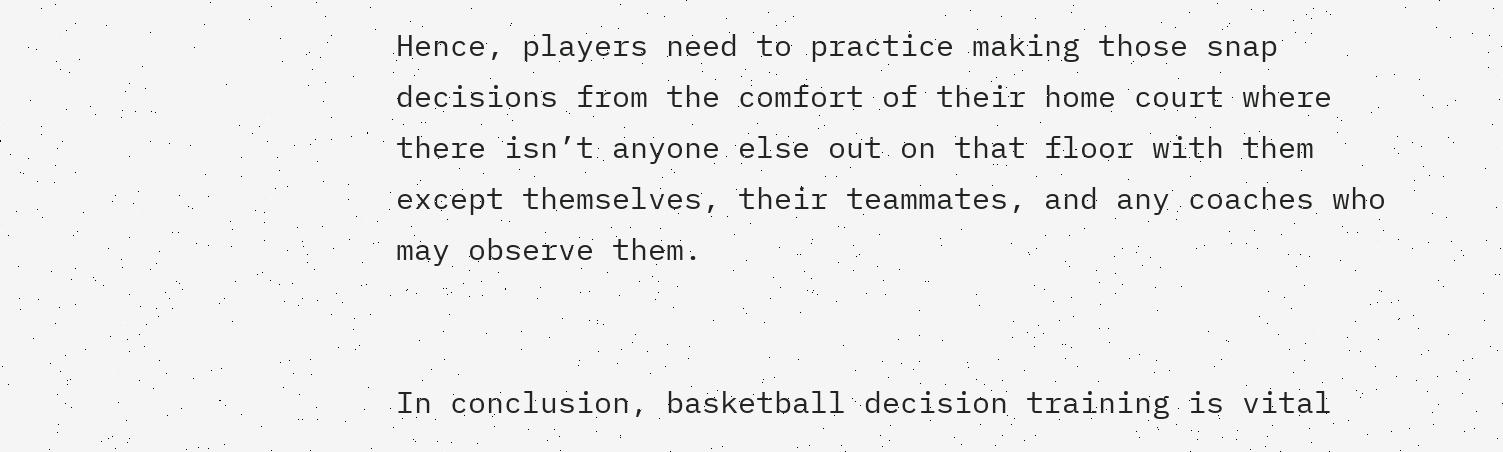Hence, players need to practice making those snap decisions from the comfort of their home court where there isn’t anyone else out on that floor with them except themselves, their teammates, and any coaches who may observe them.


In conclusion, basketball decision training is vital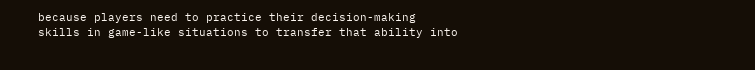because players need to practice their decision-making skills in game-like situations to transfer that ability into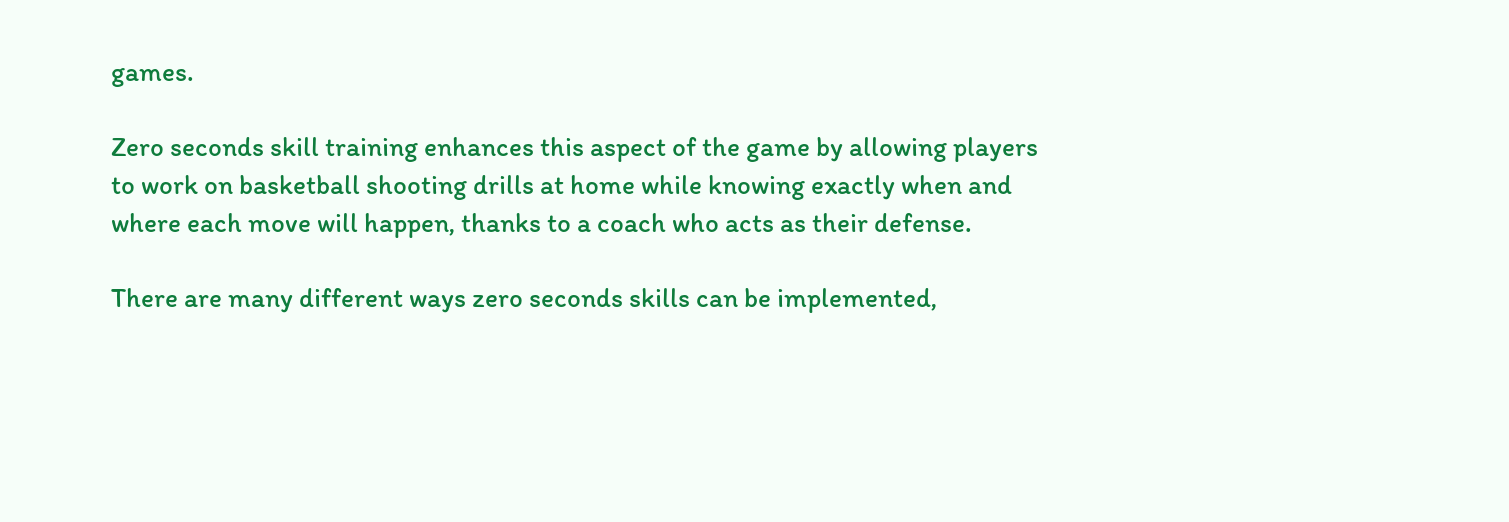games.

Zero seconds skill training enhances this aspect of the game by allowing players to work on basketball shooting drills at home while knowing exactly when and where each move will happen, thanks to a coach who acts as their defense.

There are many different ways zero seconds skills can be implemented,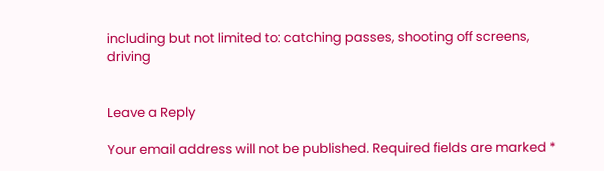including but not limited to: catching passes, shooting off screens, driving


Leave a Reply

Your email address will not be published. Required fields are marked *